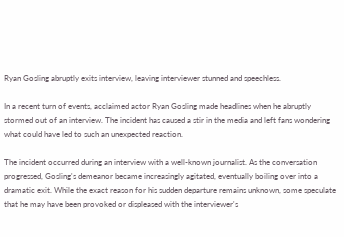Ryan Gosling abruptly exits interview, leaving interviewer stunned and speechless.

In a recent turn of events, acclaimed actor Ryan Gosling made headlines when he abruptly stormed out of an interview. The incident has caused a stir in the media and left fans wondering what could have led to such an unexpected reaction.

The incident occurred during an interview with a well-known journalist. As the conversation progressed, Gosling's demeanor became increasingly agitated, eventually boiling over into a dramatic exit. While the exact reason for his sudden departure remains unknown, some speculate that he may have been provoked or displeased with the interviewer's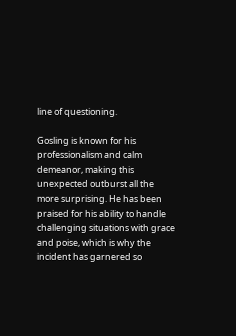line of questioning.

Gosling is known for his professionalism and calm demeanor, making this unexpected outburst all the more surprising. He has been praised for his ability to handle challenging situations with grace and poise, which is why the incident has garnered so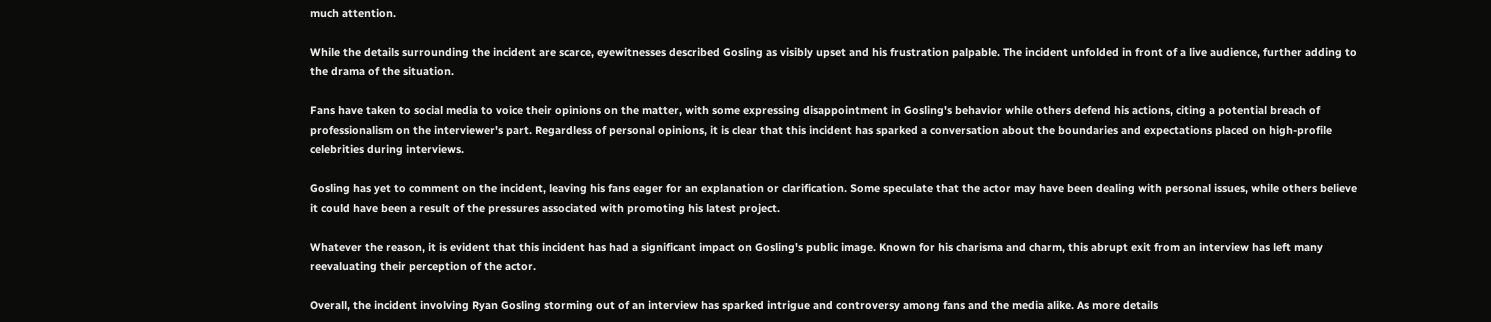much attention.

While the details surrounding the incident are scarce, eyewitnesses described Gosling as visibly upset and his frustration palpable. The incident unfolded in front of a live audience, further adding to the drama of the situation.

Fans have taken to social media to voice their opinions on the matter, with some expressing disappointment in Gosling's behavior while others defend his actions, citing a potential breach of professionalism on the interviewer's part. Regardless of personal opinions, it is clear that this incident has sparked a conversation about the boundaries and expectations placed on high-profile celebrities during interviews.

Gosling has yet to comment on the incident, leaving his fans eager for an explanation or clarification. Some speculate that the actor may have been dealing with personal issues, while others believe it could have been a result of the pressures associated with promoting his latest project.

Whatever the reason, it is evident that this incident has had a significant impact on Gosling's public image. Known for his charisma and charm, this abrupt exit from an interview has left many reevaluating their perception of the actor.

Overall, the incident involving Ryan Gosling storming out of an interview has sparked intrigue and controversy among fans and the media alike. As more details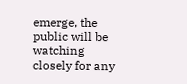emerge, the public will be watching closely for any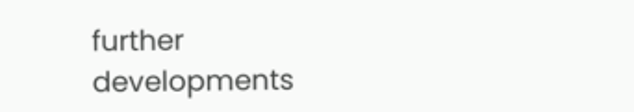further developments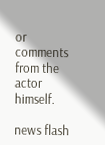or comments from the actor himself.

news flash